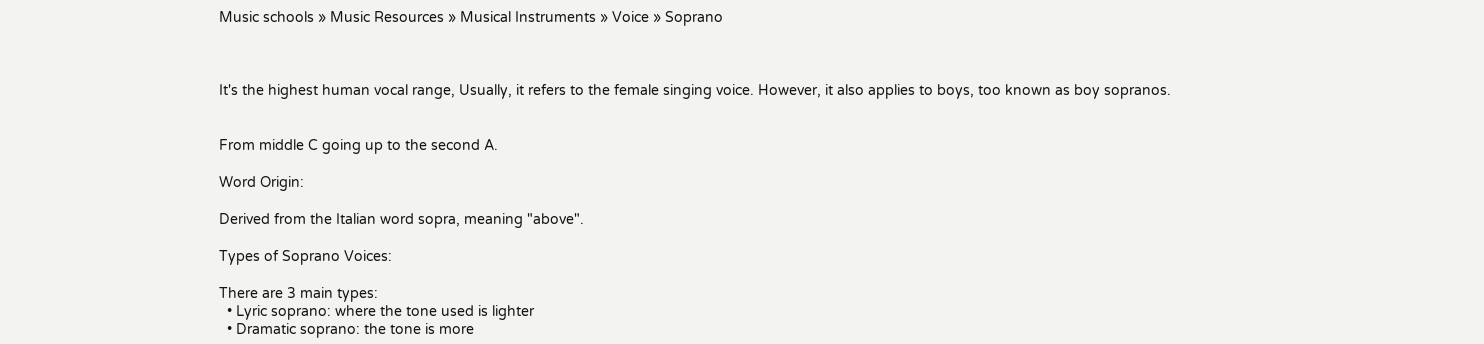Music schools » Music Resources » Musical Instruments » Voice » Soprano



It's the highest human vocal range, Usually, it refers to the female singing voice. However, it also applies to boys, too known as boy sopranos.


From middle C going up to the second A.

Word Origin:

Derived from the Italian word sopra, meaning "above".

Types of Soprano Voices:

There are 3 main types:
  • Lyric soprano: where the tone used is lighter
  • Dramatic soprano: the tone is more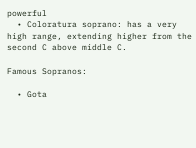powerful
  • Coloratura soprano: has a very high range, extending higher from the second C above middle C.

Famous Sopranos:

  • Gota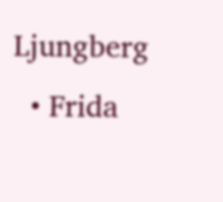Ljungberg
  • Frida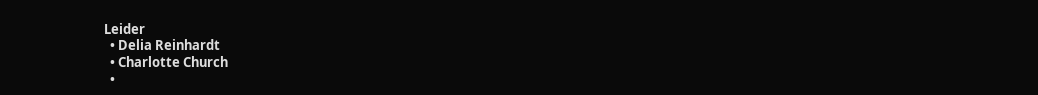Leider
  • Delia Reinhardt
  • Charlotte Church
  •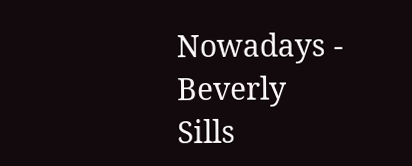Nowadays - Beverly Sills